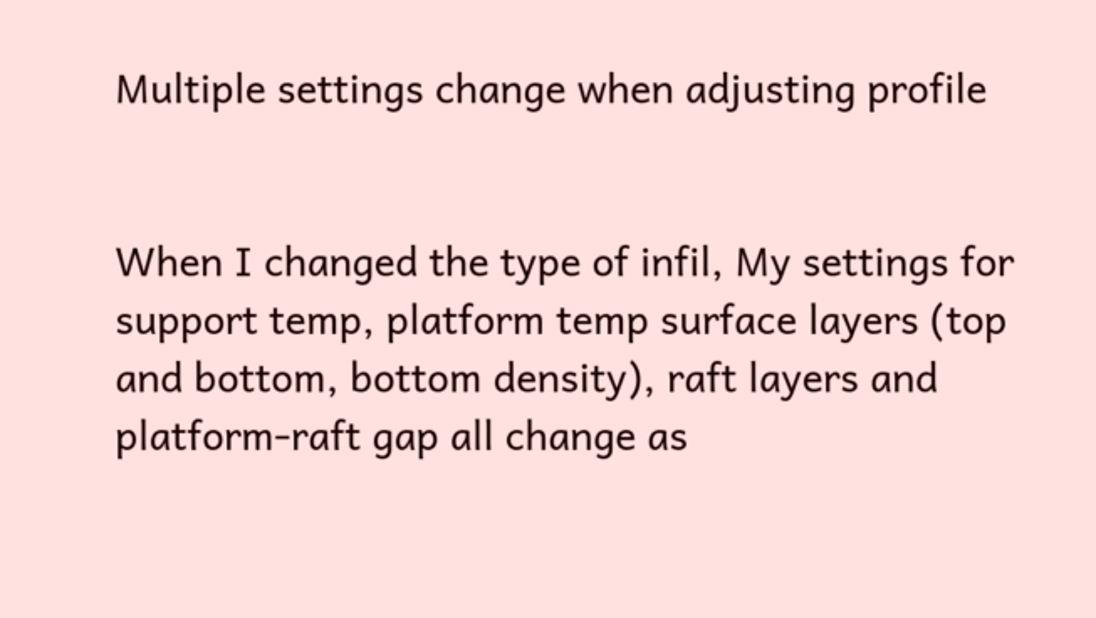Multiple settings change when adjusting profile


When I changed the type of infil, My settings for support temp, platform temp surface layers (top and bottom, bottom density), raft layers and platform-raft gap all change as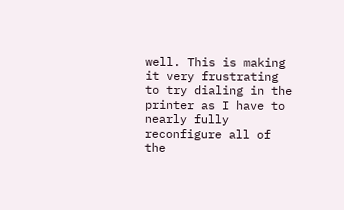well. This is making it very frustrating to try dialing in the printer as I have to nearly fully reconfigure all of the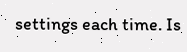settings each time. Is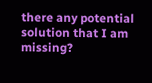there any potential solution that I am missing?